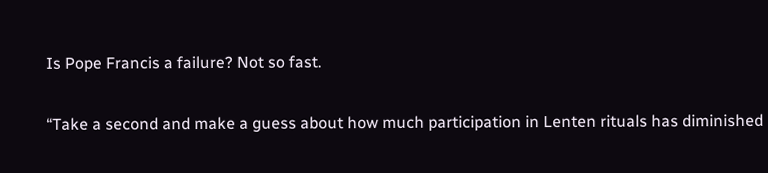Is Pope Francis a failure? Not so fast.

“Take a second and make a guess about how much participation in Lenten rituals has diminished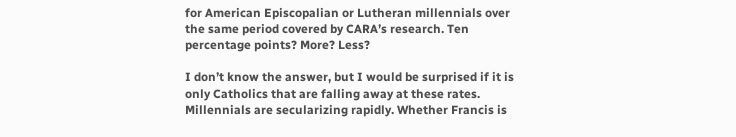for American Episcopalian or Lutheran millennials over the same period covered by CARA’s research. Ten percentage points? More? Less?

I don’t know the answer, but I would be surprised if it is only Catholics that are falling away at these rates. Millennials are secularizing rapidly. Whether Francis is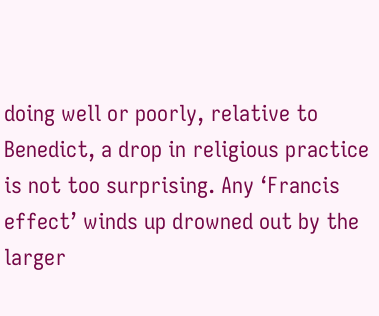doing well or poorly, relative to Benedict, a drop in religious practice is not too surprising. Any ‘Francis effect’ winds up drowned out by the larger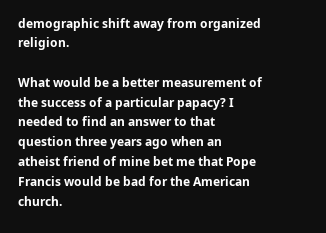demographic shift away from organized religion.

What would be a better measurement of the success of a particular papacy? I needed to find an answer to that question three years ago when an atheist friend of mine bet me that Pope Francis would be bad for the American church.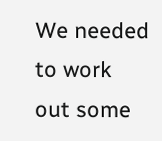We needed to work out some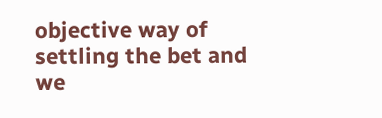objective way of settling the bet and we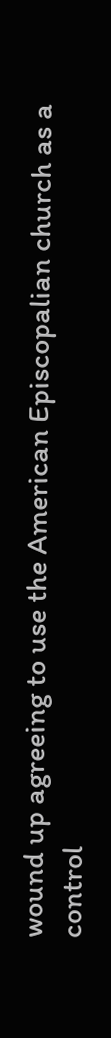wound up agreeing to use the American Episcopalian church as a control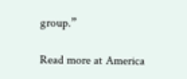group.”

Read more at America